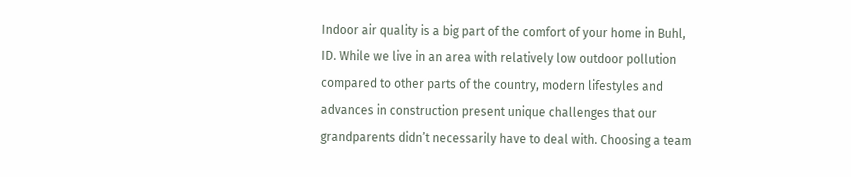Indoor air quality is a big part of the comfort of your home in Buhl, ID. While we live in an area with relatively low outdoor pollution compared to other parts of the country, modern lifestyles and advances in construction present unique challenges that our grandparents didn’t necessarily have to deal with. Choosing a team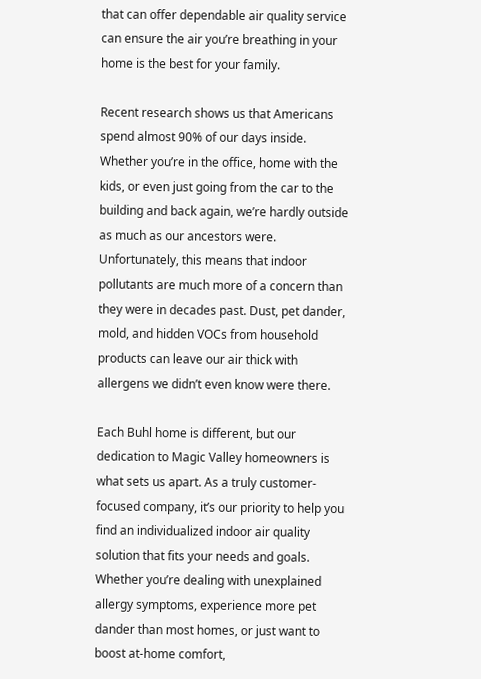that can offer dependable air quality service can ensure the air you’re breathing in your home is the best for your family.

Recent research shows us that Americans spend almost 90% of our days inside. Whether you’re in the office, home with the kids, or even just going from the car to the building and back again, we’re hardly outside as much as our ancestors were. Unfortunately, this means that indoor pollutants are much more of a concern than they were in decades past. Dust, pet dander, mold, and hidden VOCs from household products can leave our air thick with allergens we didn’t even know were there.

Each Buhl home is different, but our dedication to Magic Valley homeowners is what sets us apart. As a truly customer-focused company, it’s our priority to help you find an individualized indoor air quality solution that fits your needs and goals. Whether you’re dealing with unexplained allergy symptoms, experience more pet dander than most homes, or just want to boost at-home comfort,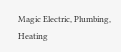Magic Electric, Plumbing, Heating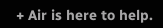+ Air is here to help.